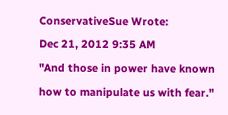ConservativeSue Wrote:
Dec 21, 2012 9:35 AM
"And those in power have known how to manipulate us with fear."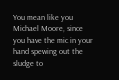You mean like you Michael Moore, since you have the mic in your hand spewing out the sludge to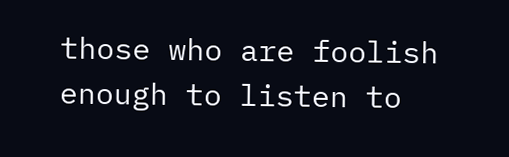those who are foolish enough to listen to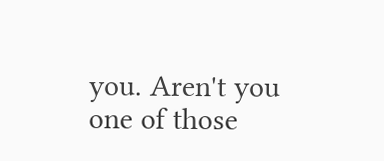you. Aren't you one of those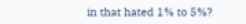in that hated 1% to 5%?